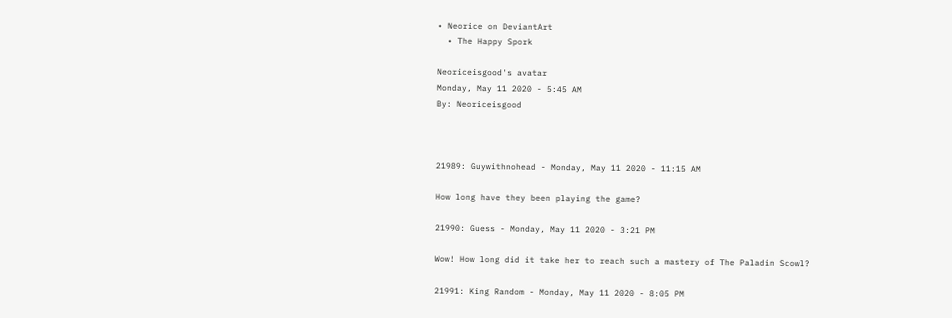• Neorice on DeviantArt
  • The Happy Spork

Neoriceisgood's avatar
Monday, May 11 2020 - 5:45 AM
By: Neoriceisgood



21989: Guywithnohead - Monday, May 11 2020 - 11:15 AM

How long have they been playing the game?

21990: Guess - Monday, May 11 2020 - 3:21 PM

Wow! How long did it take her to reach such a mastery of The Paladin Scowl?

21991: King Random - Monday, May 11 2020 - 8:05 PM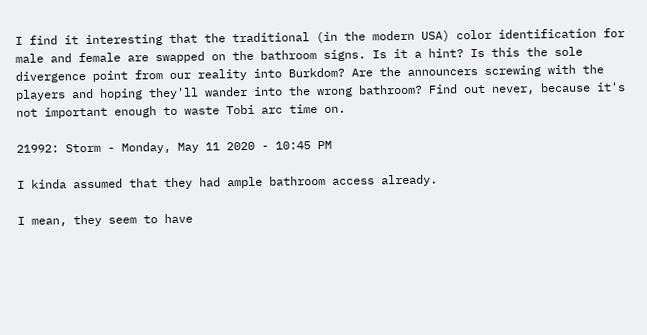I find it interesting that the traditional (in the modern USA) color identification for male and female are swapped on the bathroom signs. Is it a hint? Is this the sole divergence point from our reality into Burkdom? Are the announcers screwing with the players and hoping they'll wander into the wrong bathroom? Find out never, because it's not important enough to waste Tobi arc time on.

21992: Storm - Monday, May 11 2020 - 10:45 PM

I kinda assumed that they had ample bathroom access already.

I mean, they seem to have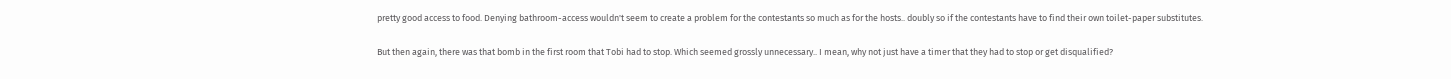pretty good access to food. Denying bathroom-access wouldn't seem to create a problem for the contestants so much as for the hosts.. doubly so if the contestants have to find their own toilet-paper substitutes.

But then again, there was that bomb in the first room that Tobi had to stop. Which seemed grossly unnecessary.. I mean, why not just have a timer that they had to stop or get disqualified?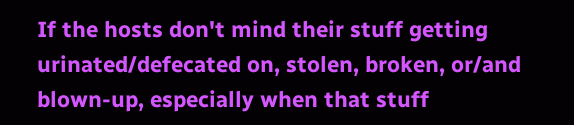If the hosts don't mind their stuff getting urinated/defecated on, stolen, broken, or/and blown-up, especially when that stuff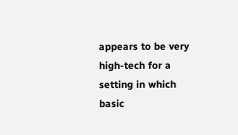appears to be very high-tech for a setting in which basic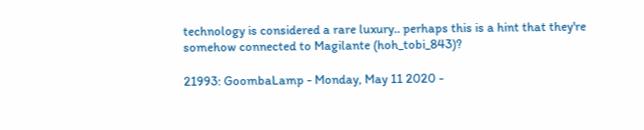technology is considered a rare luxury.. perhaps this is a hint that they're somehow connected to Magilante (hoh_tobi_843)?

21993: GoombaLamp - Monday, May 11 2020 -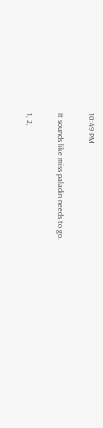10:49 PM

It sounds like miss paladin needs to go.

1, 2,